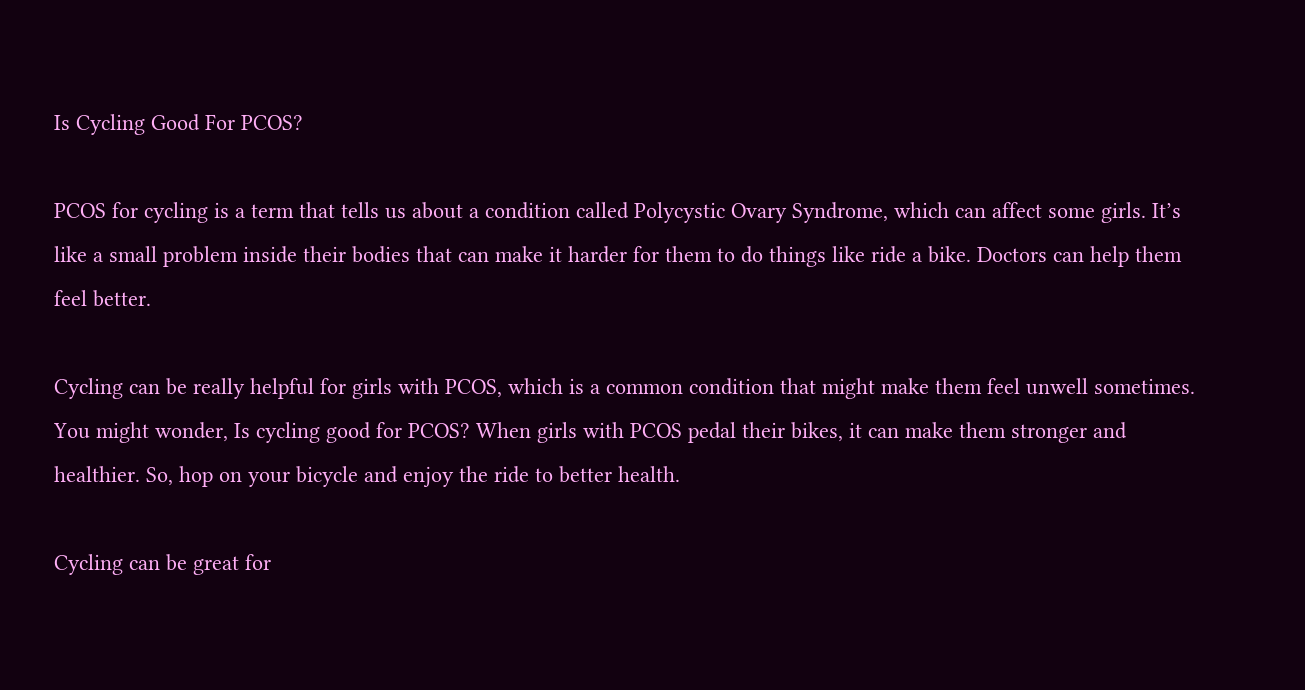Is Cycling Good For PCOS?

PCOS for cycling is a term that tells us about a condition called Polycystic Ovary Syndrome, which can affect some girls. It’s like a small problem inside their bodies that can make it harder for them to do things like ride a bike. Doctors can help them feel better.

Cycling can be really helpful for girls with PCOS, which is a common condition that might make them feel unwell sometimes. You might wonder, Is cycling good for PCOS? When girls with PCOS pedal their bikes, it can make them stronger and healthier. So, hop on your bicycle and enjoy the ride to better health.

Cycling can be great for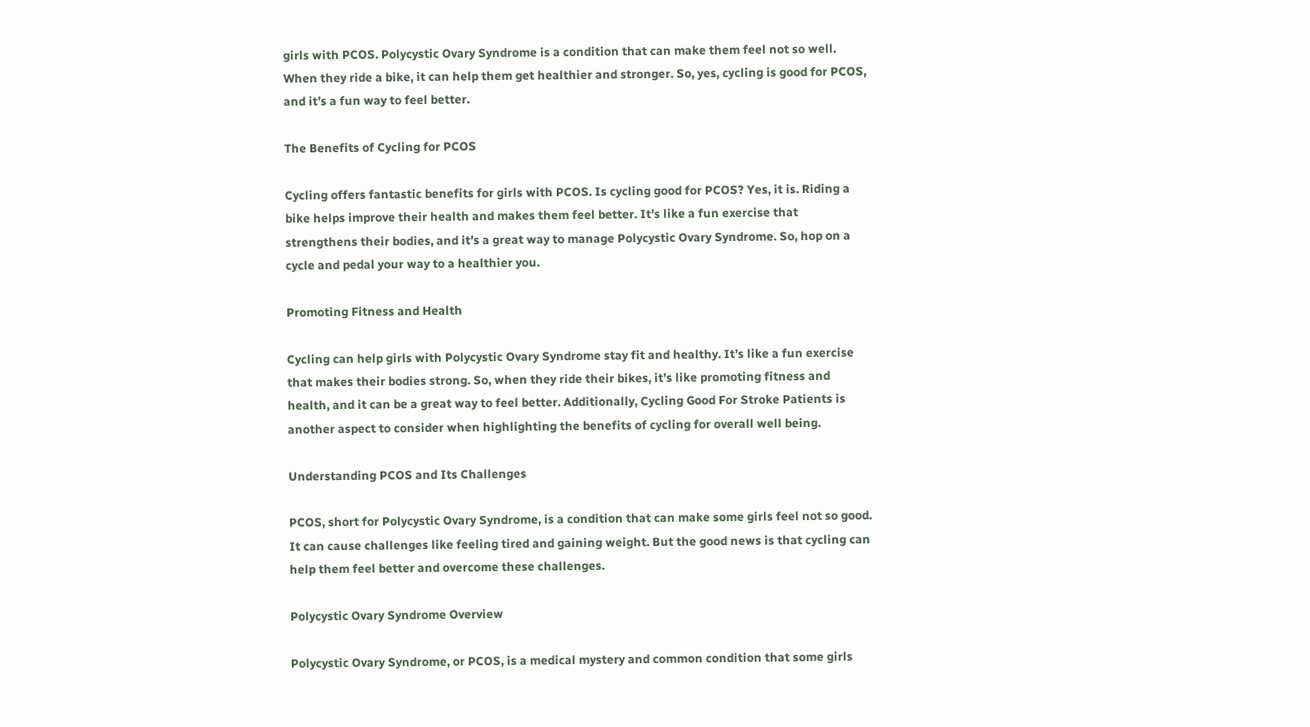girls with PCOS. Polycystic Ovary Syndrome is a condition that can make them feel not so well. When they ride a bike, it can help them get healthier and stronger. So, yes, cycling is good for PCOS, and it’s a fun way to feel better.

The Benefits of Cycling for PCOS

Cycling offers fantastic benefits for girls with PCOS. Is cycling good for PCOS? Yes, it is. Riding a bike helps improve their health and makes them feel better. It’s like a fun exercise that strengthens their bodies, and it’s a great way to manage Polycystic Ovary Syndrome. So, hop on a cycle and pedal your way to a healthier you.

Promoting Fitness and Health

Cycling can help girls with Polycystic Ovary Syndrome stay fit and healthy. It’s like a fun exercise that makes their bodies strong. So, when they ride their bikes, it’s like promoting fitness and health, and it can be a great way to feel better. Additionally, Cycling Good For Stroke Patients is another aspect to consider when highlighting the benefits of cycling for overall well being.

Understanding PCOS and Its Challenges

PCOS, short for Polycystic Ovary Syndrome, is a condition that can make some girls feel not so good. It can cause challenges like feeling tired and gaining weight. But the good news is that cycling can help them feel better and overcome these challenges.

Polycystic Ovary Syndrome Overview

Polycystic Ovary Syndrome, or PCOS, is a medical mystery and common condition that some girls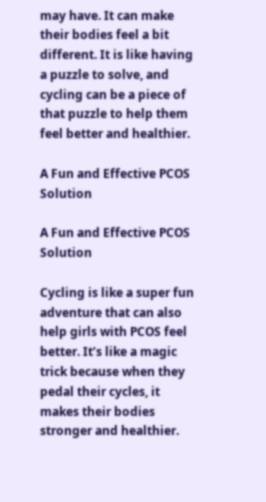may have. It can make their bodies feel a bit different. It is like having a puzzle to solve, and cycling can be a piece of that puzzle to help them feel better and healthier.

A Fun and Effective PCOS Solution

A Fun and Effective PCOS Solution

Cycling is like a super fun adventure that can also help girls with PCOS feel better. It’s like a magic trick because when they pedal their cycles, it makes their bodies stronger and healthier.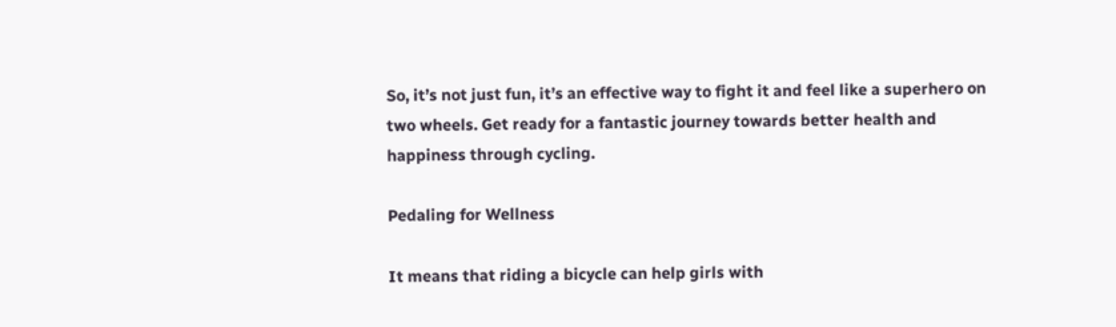So, it’s not just fun, it’s an effective way to fight it and feel like a superhero on two wheels. Get ready for a fantastic journey towards better health and happiness through cycling.

Pedaling for Wellness

It means that riding a bicycle can help girls with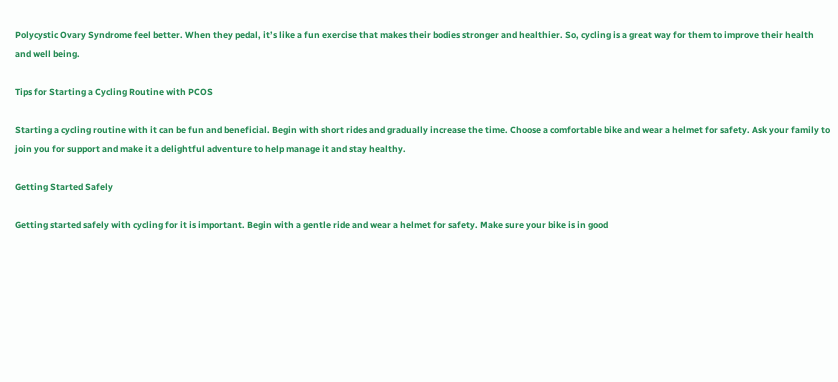Polycystic Ovary Syndrome feel better. When they pedal, it’s like a fun exercise that makes their bodies stronger and healthier. So, cycling is a great way for them to improve their health and well being.

Tips for Starting a Cycling Routine with PCOS

Starting a cycling routine with it can be fun and beneficial. Begin with short rides and gradually increase the time. Choose a comfortable bike and wear a helmet for safety. Ask your family to join you for support and make it a delightful adventure to help manage it and stay healthy.

Getting Started Safely

Getting started safely with cycling for it is important. Begin with a gentle ride and wear a helmet for safety. Make sure your bike is in good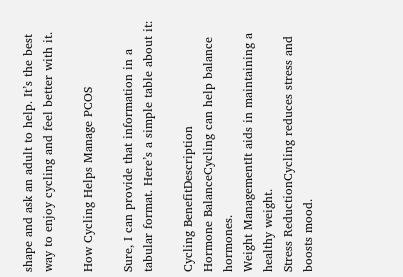shape and ask an adult to help. It’s the best way to enjoy cycling and feel better with it.

How Cycling Helps Manage PCOS

Sure, I can provide that information in a tabular format. Here’s a simple table about it:

Cycling BenefitDescription
Hormone BalanceCycling can help balance hormones.
Weight ManagementIt aids in maintaining a healthy weight.
Stress ReductionCycling reduces stress and boosts mood.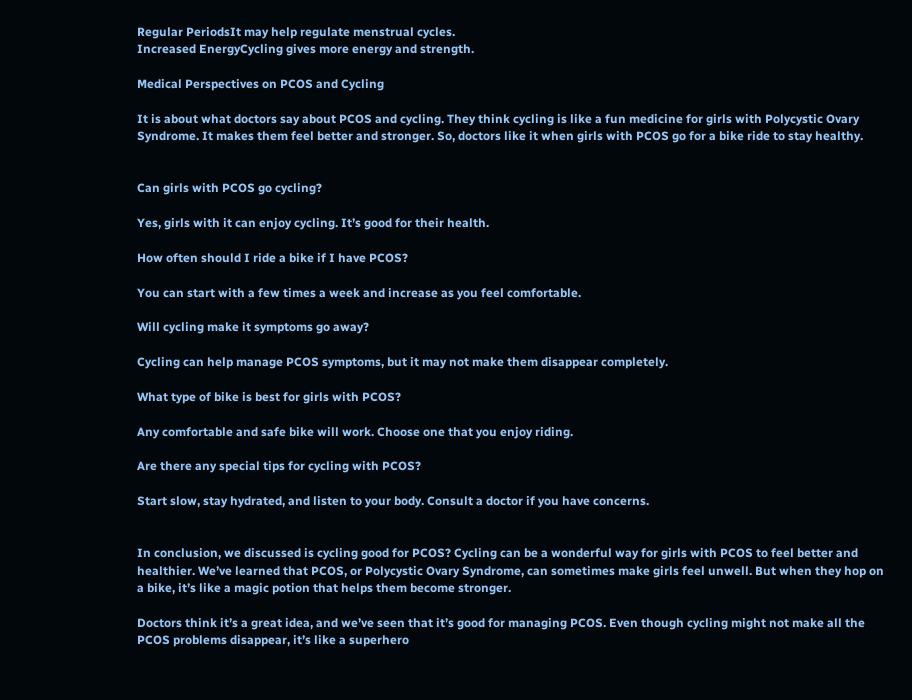Regular PeriodsIt may help regulate menstrual cycles.
Increased EnergyCycling gives more energy and strength.

Medical Perspectives on PCOS and Cycling

It is about what doctors say about PCOS and cycling. They think cycling is like a fun medicine for girls with Polycystic Ovary Syndrome. It makes them feel better and stronger. So, doctors like it when girls with PCOS go for a bike ride to stay healthy.


Can girls with PCOS go cycling?

Yes, girls with it can enjoy cycling. It’s good for their health.

How often should I ride a bike if I have PCOS?

You can start with a few times a week and increase as you feel comfortable.

Will cycling make it symptoms go away?

Cycling can help manage PCOS symptoms, but it may not make them disappear completely.

What type of bike is best for girls with PCOS?

Any comfortable and safe bike will work. Choose one that you enjoy riding.

Are there any special tips for cycling with PCOS?

Start slow, stay hydrated, and listen to your body. Consult a doctor if you have concerns.


In conclusion, we discussed is cycling good for PCOS? Cycling can be a wonderful way for girls with PCOS to feel better and healthier. We’ve learned that PCOS, or Polycystic Ovary Syndrome, can sometimes make girls feel unwell. But when they hop on a bike, it’s like a magic potion that helps them become stronger.

Doctors think it’s a great idea, and we’ve seen that it’s good for managing PCOS. Even though cycling might not make all the PCOS problems disappear, it’s like a superhero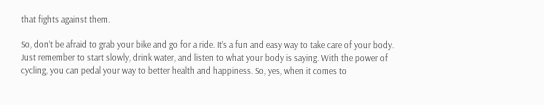that fights against them.

So, don’t be afraid to grab your bike and go for a ride. It’s a fun and easy way to take care of your body. Just remember to start slowly, drink water, and listen to what your body is saying. With the power of cycling, you can pedal your way to better health and happiness. So, yes, when it comes to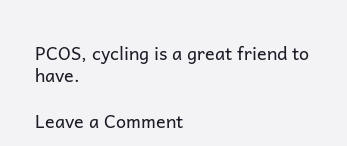PCOS, cycling is a great friend to have.

Leave a Comment